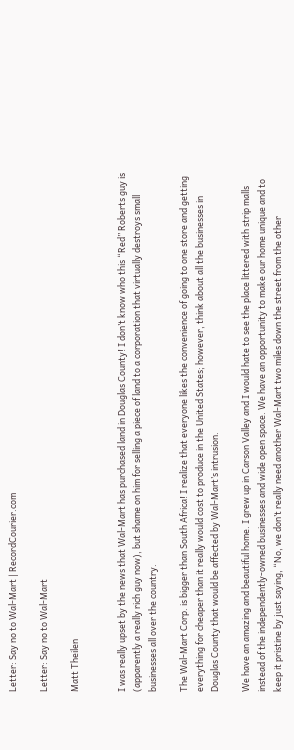Letter: Say no to Wal-Mart | RecordCourier.com

Letter: Say no to Wal-Mart

Matt Theilen


I was really upset by the news that Wal-Mart has purchased land in Douglas County! I don’t know who this “Red” Roberts guy is (apparently a really rich guy now), but shame on him for selling a piece of land to a corporation that virtually destroys small businesses all over the country.

The Wal-Mart Corp. is bigger than South Africa! I realize that everyone likes the convenience of going to one store and getting everything for cheaper than it really would cost to produce in the United States; however, think about all the businesses in Douglas County that would be affected by Wal-Mart’s intrusion.

We have an amazing and beautiful home. I grew up in Carson Valley and I would hate to see the place littered with strip malls instead of the independently-owned businesses and wide open space. We have an opportunity to make our home unique and to keep it pristine by just saying, “No, we don’t really need another Wal-Mart two miles down the street from the other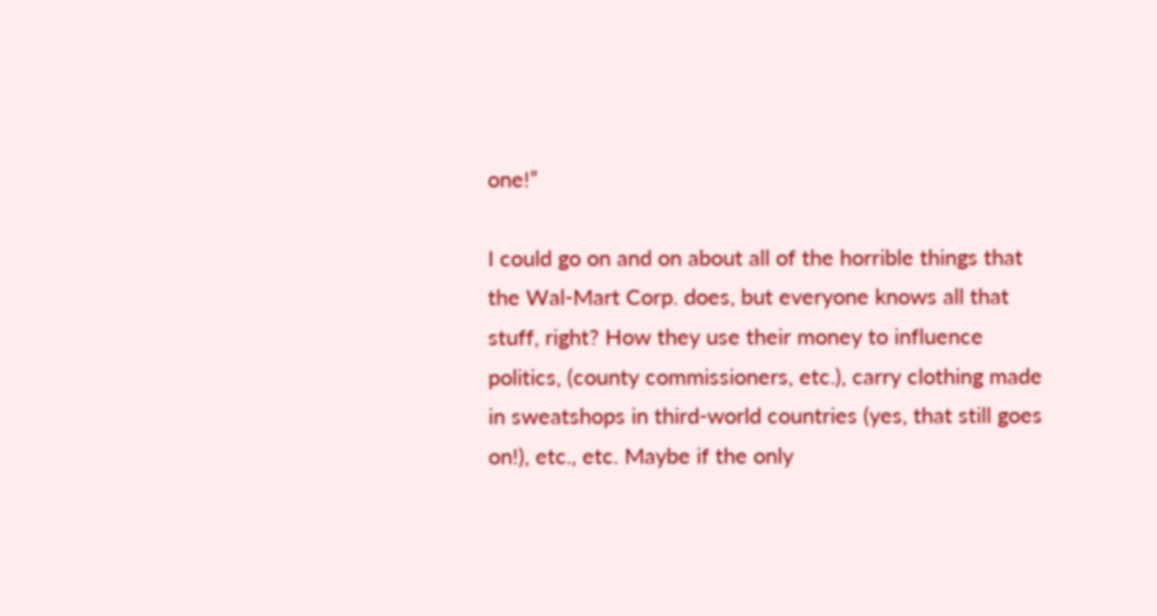one!”

I could go on and on about all of the horrible things that the Wal-Mart Corp. does, but everyone knows all that stuff, right? How they use their money to influence politics, (county commissioners, etc.), carry clothing made in sweatshops in third-world countries (yes, that still goes on!), etc., etc. Maybe if the only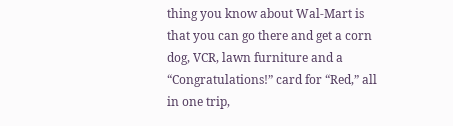thing you know about Wal-Mart is that you can go there and get a corn dog, VCR, lawn furniture and a “Congratulations!” card for “Red,” all in one trip,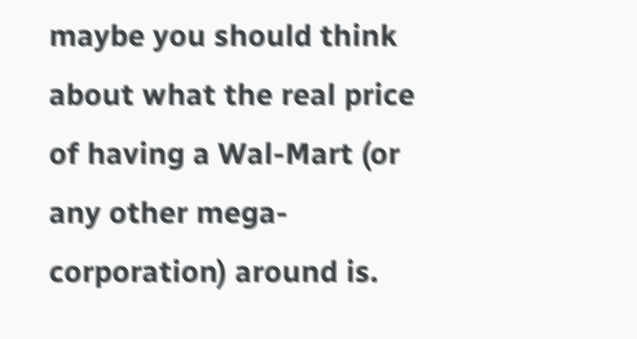maybe you should think about what the real price of having a Wal-Mart (or any other mega-corporation) around is.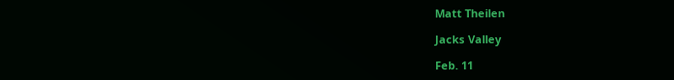Matt Theilen

Jacks Valley

Feb. 11